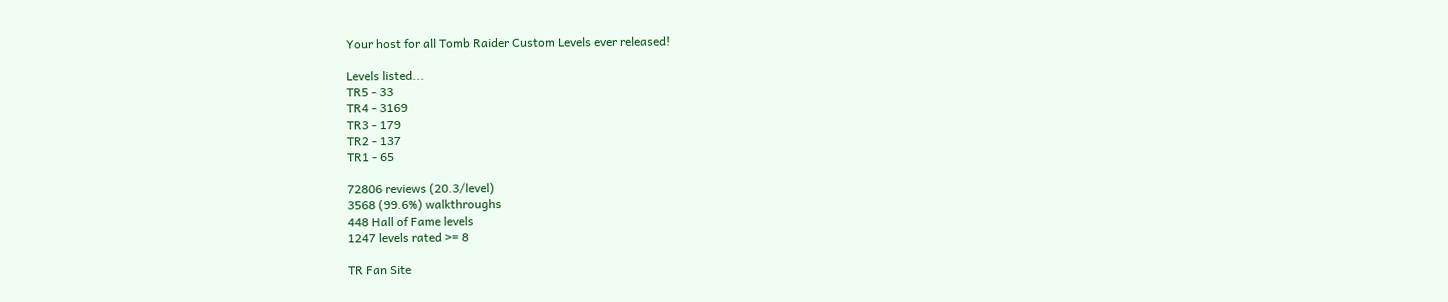Your host for all Tomb Raider Custom Levels ever released!

Levels listed...
TR5 - 33
TR4 - 3169
TR3 - 179
TR2 - 137
TR1 - 65

72806 reviews (20.3/level)
3568 (99.6%) walkthroughs
448 Hall of Fame levels
1247 levels rated >= 8

TR Fan Site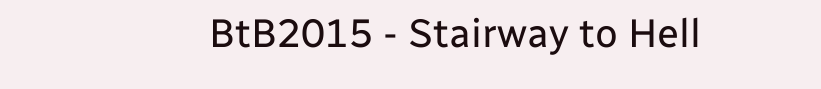BtB2015 - Stairway to Hell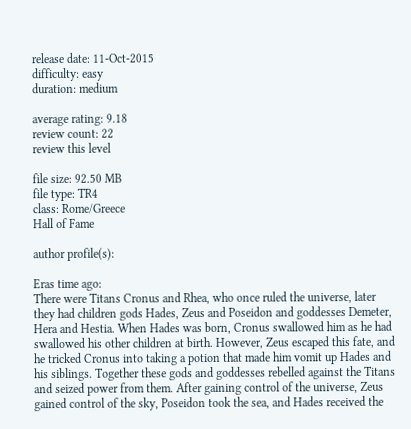release date: 11-Oct-2015
difficulty: easy
duration: medium

average rating: 9.18
review count: 22
review this level

file size: 92.50 MB
file type: TR4
class: Rome/Greece
Hall of Fame

author profile(s):

Eras time ago:
There were Titans Cronus and Rhea, who once ruled the universe, later they had children gods Hades, Zeus and Poseidon and goddesses Demeter, Hera and Hestia. When Hades was born, Cronus swallowed him as he had swallowed his other children at birth. However, Zeus escaped this fate, and he tricked Cronus into taking a potion that made him vomit up Hades and his siblings. Together these gods and goddesses rebelled against the Titans and seized power from them. After gaining control of the universe, Zeus gained control of the sky, Poseidon took the sea, and Hades received the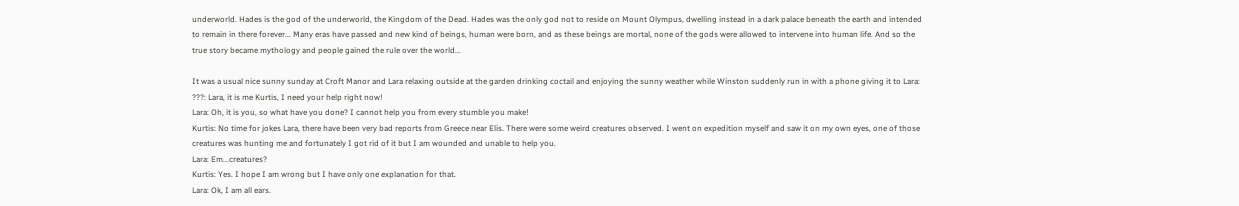underworld. Hades is the god of the underworld, the Kingdom of the Dead. Hades was the only god not to reside on Mount Olympus, dwelling instead in a dark palace beneath the earth and intended to remain in there forever... Many eras have passed and new kind of beings, human were born, and as these beings are mortal, none of the gods were allowed to intervene into human life. And so the true story became mythology and people gained the rule over the world...

It was a usual nice sunny sunday at Croft Manor and Lara relaxing outside at the garden drinking coctail and enjoying the sunny weather while Winston suddenly run in with a phone giving it to Lara:
???: Lara, it is me Kurtis, I need your help right now!
Lara: Oh, it is you, so what have you done? I cannot help you from every stumble you make!
Kurtis: No time for jokes Lara, there have been very bad reports from Greece near Elis. There were some weird creatures observed. I went on expedition myself and saw it on my own eyes, one of those creatures was hunting me and fortunately I got rid of it but I am wounded and unable to help you.
Lara: Em...creatures?
Kurtis: Yes. I hope I am wrong but I have only one explanation for that.
Lara: Ok, I am all ears.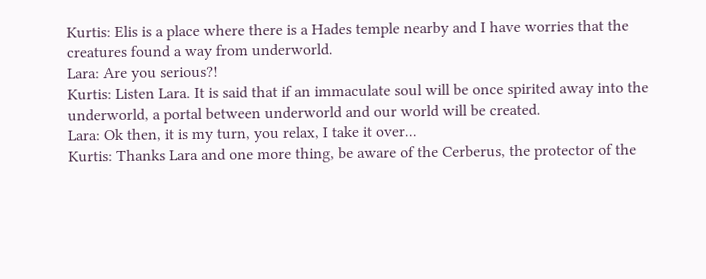Kurtis: Elis is a place where there is a Hades temple nearby and I have worries that the creatures found a way from underworld.
Lara: Are you serious?!
Kurtis: Listen Lara. It is said that if an immaculate soul will be once spirited away into the underworld, a portal between underworld and our world will be created.
Lara: Ok then, it is my turn, you relax, I take it over...
Kurtis: Thanks Lara and one more thing, be aware of the Cerberus, the protector of the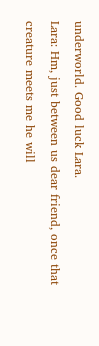underworld. Good luck Lara.
Lara: Hm, just between us dear friend, once that creature meets me he will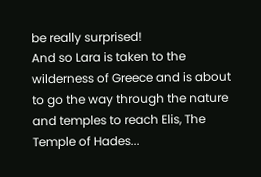be really surprised!
And so Lara is taken to the wilderness of Greece and is about to go the way through the nature and temples to reach Elis, The Temple of Hades...